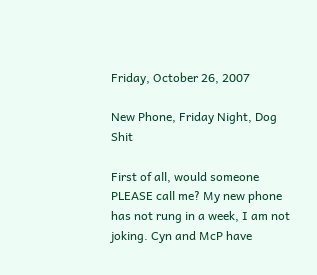Friday, October 26, 2007

New Phone, Friday Night, Dog Shit

First of all, would someone PLEASE call me? My new phone has not rung in a week, I am not joking. Cyn and McP have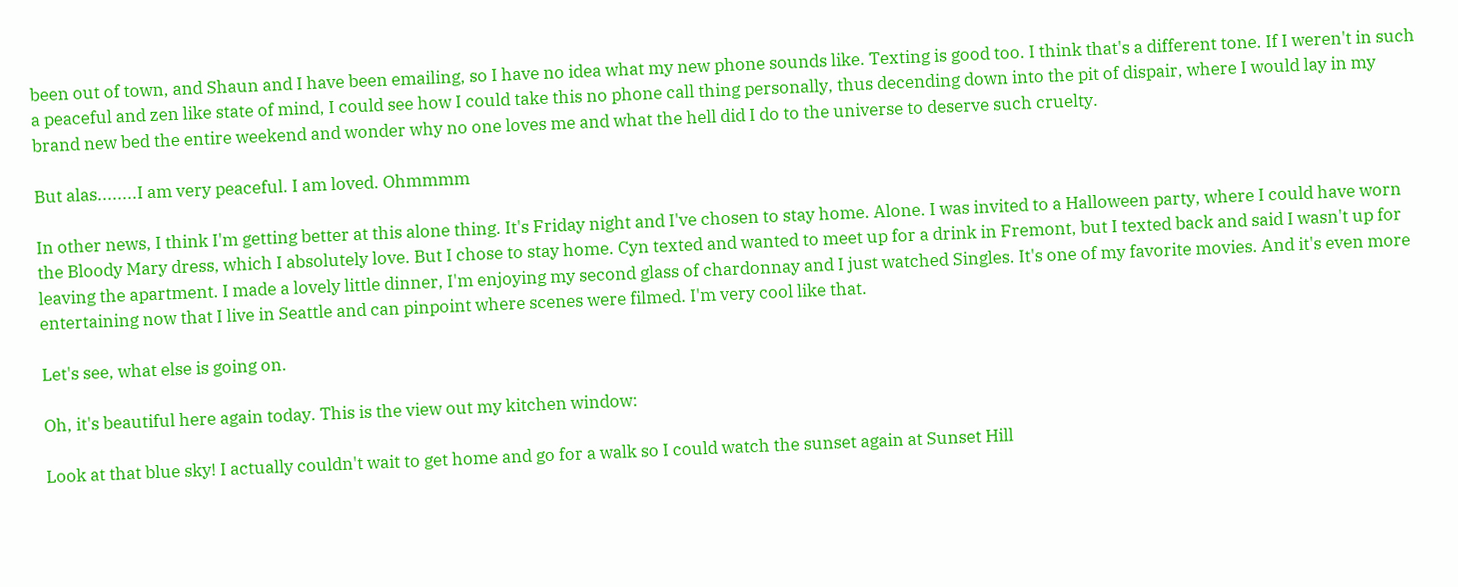been out of town, and Shaun and I have been emailing, so I have no idea what my new phone sounds like. Texting is good too. I think that's a different tone. If I weren't in such a peaceful and zen like state of mind, I could see how I could take this no phone call thing personally, thus decending down into the pit of dispair, where I would lay in my brand new bed the entire weekend and wonder why no one loves me and what the hell did I do to the universe to deserve such cruelty.

But alas........I am very peaceful. I am loved. Ohmmmm

In other news, I think I'm getting better at this alone thing. It's Friday night and I've chosen to stay home. Alone. I was invited to a Halloween party, where I could have worn the Bloody Mary dress, which I absolutely love. But I chose to stay home. Cyn texted and wanted to meet up for a drink in Fremont, but I texted back and said I wasn't up for leaving the apartment. I made a lovely little dinner, I'm enjoying my second glass of chardonnay and I just watched Singles. It's one of my favorite movies. And it's even more entertaining now that I live in Seattle and can pinpoint where scenes were filmed. I'm very cool like that.

Let's see, what else is going on.

Oh, it's beautiful here again today. This is the view out my kitchen window:

Look at that blue sky! I actually couldn't wait to get home and go for a walk so I could watch the sunset again at Sunset Hill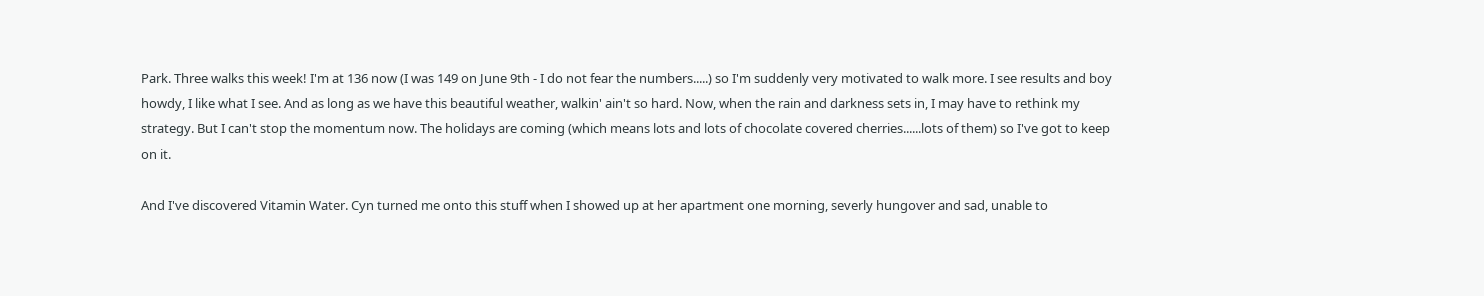Park. Three walks this week! I'm at 136 now (I was 149 on June 9th - I do not fear the numbers.....) so I'm suddenly very motivated to walk more. I see results and boy howdy, I like what I see. And as long as we have this beautiful weather, walkin' ain't so hard. Now, when the rain and darkness sets in, I may have to rethink my strategy. But I can't stop the momentum now. The holidays are coming (which means lots and lots of chocolate covered cherries......lots of them) so I've got to keep on it.

And I've discovered Vitamin Water. Cyn turned me onto this stuff when I showed up at her apartment one morning, severly hungover and sad, unable to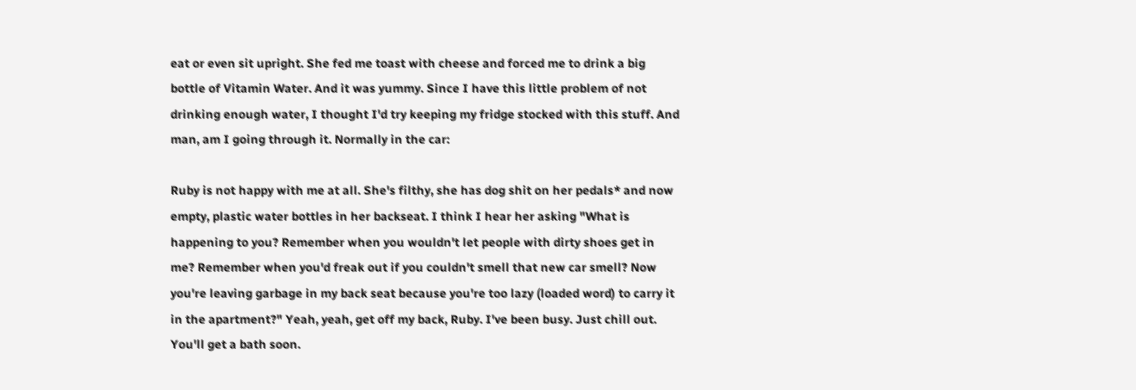eat or even sit upright. She fed me toast with cheese and forced me to drink a big bottle of Vitamin Water. And it was yummy. Since I have this little problem of not drinking enough water, I thought I'd try keeping my fridge stocked with this stuff. And man, am I going through it. Normally in the car:

Ruby is not happy with me at all. She's filthy, she has dog shit on her pedals* and now empty, plastic water bottles in her backseat. I think I hear her asking "What is happening to you? Remember when you wouldn't let people with dirty shoes get in me? Remember when you'd freak out if you couldn't smell that new car smell? Now you're leaving garbage in my back seat because you're too lazy (loaded word) to carry it in the apartment?" Yeah, yeah, get off my back, Ruby. I've been busy. Just chill out. You'll get a bath soon.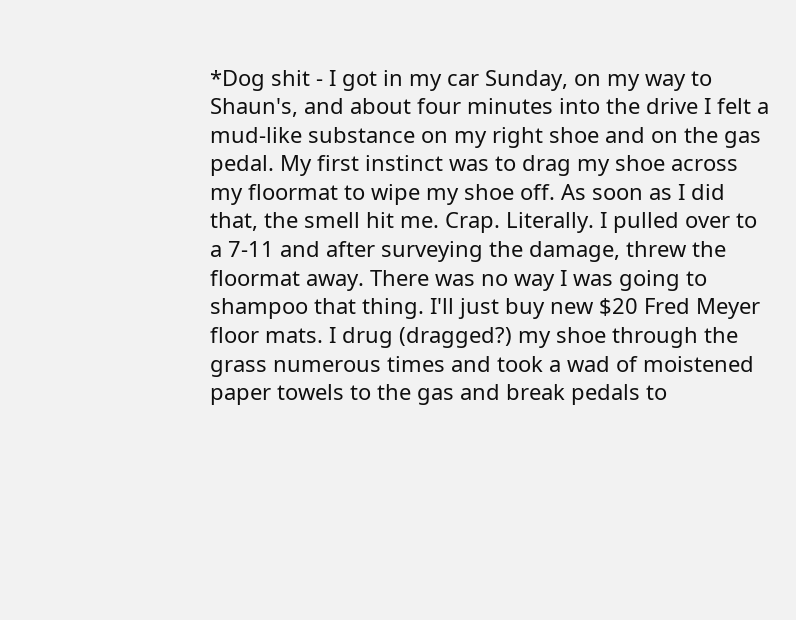*Dog shit - I got in my car Sunday, on my way to Shaun's, and about four minutes into the drive I felt a mud-like substance on my right shoe and on the gas pedal. My first instinct was to drag my shoe across my floormat to wipe my shoe off. As soon as I did that, the smell hit me. Crap. Literally. I pulled over to a 7-11 and after surveying the damage, threw the floormat away. There was no way I was going to shampoo that thing. I'll just buy new $20 Fred Meyer floor mats. I drug (dragged?) my shoe through the grass numerous times and took a wad of moistened paper towels to the gas and break pedals to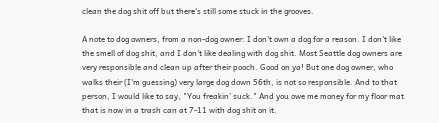clean the dog shit off but there's still some stuck in the grooves.

A note to dog owners, from a non-dog owner: I don't own a dog for a reason. I don't like the smell of dog shit, and I don't like dealing with dog shit. Most Seattle dog owners are very responsible and clean up after their pooch. Good on ya! But one dog owner, who walks their (I'm guessing) very large dog down 56th, is not so responsible. And to that person, I would like to say, "You freakin' suck." And you owe me money for my floor mat that is now in a trash can at 7-11 with dog shit on it.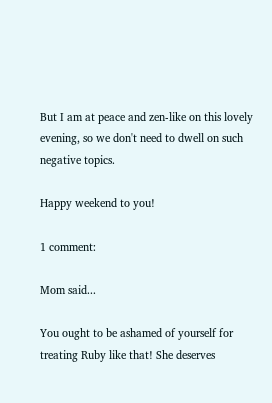But I am at peace and zen-like on this lovely evening, so we don't need to dwell on such negative topics.

Happy weekend to you!

1 comment:

Mom said...

You ought to be ashamed of yourself for treating Ruby like that! She deserves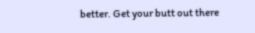better. Get your butt out there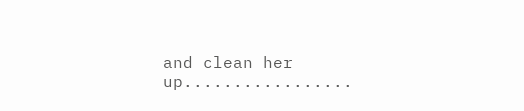and clean her up.................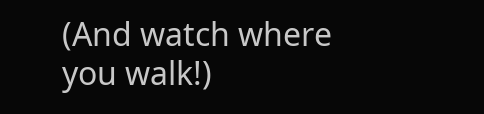(And watch where you walk!)